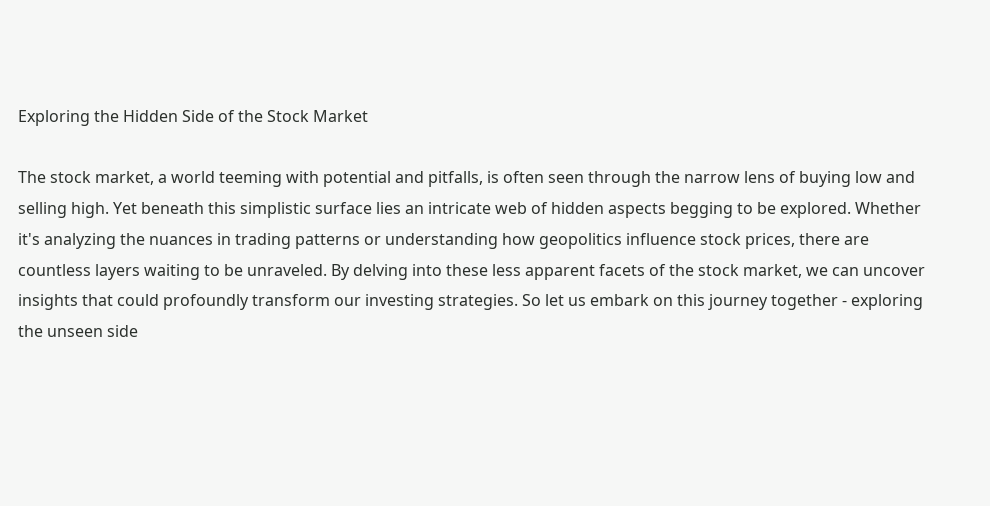Exploring the Hidden Side of the Stock Market

The stock market, a world teeming with potential and pitfalls, is often seen through the narrow lens of buying low and selling high. Yet beneath this simplistic surface lies an intricate web of hidden aspects begging to be explored. Whether it's analyzing the nuances in trading patterns or understanding how geopolitics influence stock prices, there are countless layers waiting to be unraveled. By delving into these less apparent facets of the stock market, we can uncover insights that could profoundly transform our investing strategies. So let us embark on this journey together - exploring the unseen side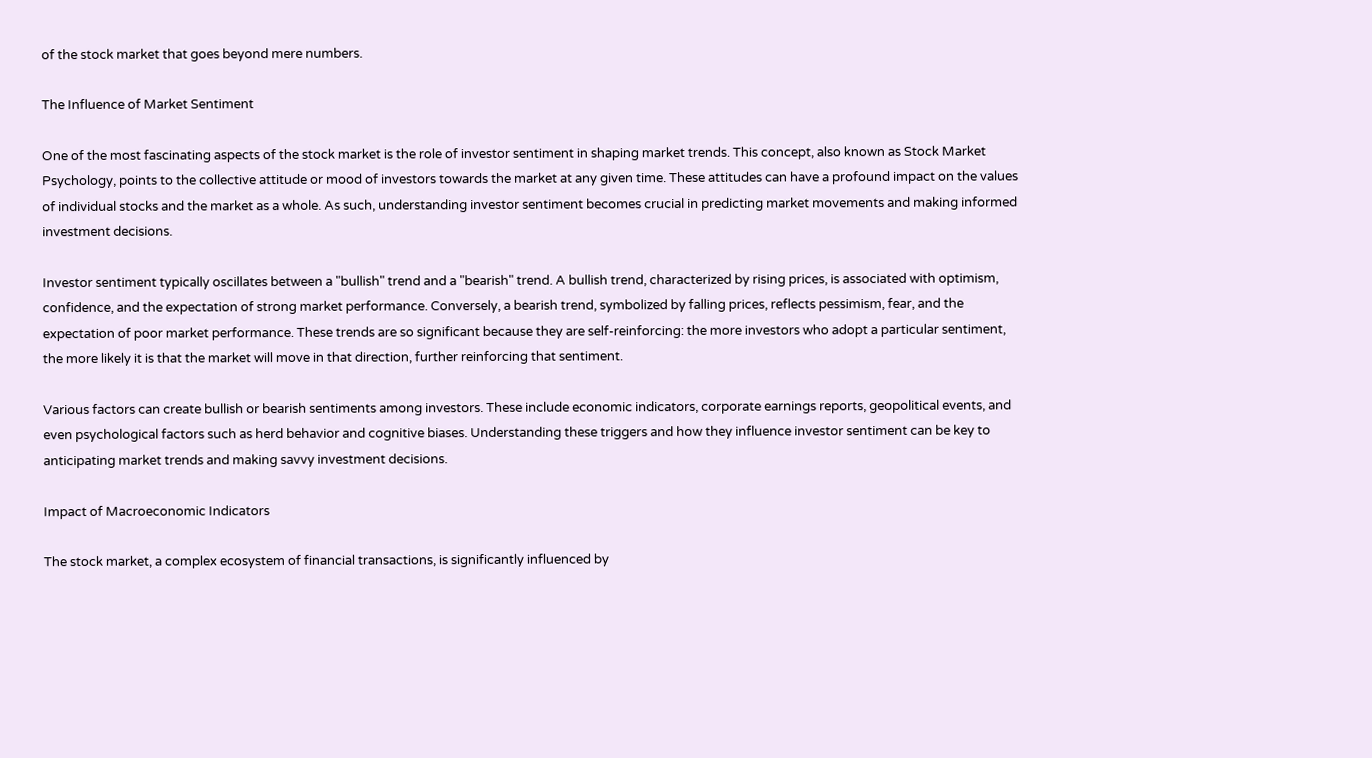of the stock market that goes beyond mere numbers.

The Influence of Market Sentiment

One of the most fascinating aspects of the stock market is the role of investor sentiment in shaping market trends. This concept, also known as Stock Market Psychology, points to the collective attitude or mood of investors towards the market at any given time. These attitudes can have a profound impact on the values of individual stocks and the market as a whole. As such, understanding investor sentiment becomes crucial in predicting market movements and making informed investment decisions.

Investor sentiment typically oscillates between a "bullish" trend and a "bearish" trend. A bullish trend, characterized by rising prices, is associated with optimism, confidence, and the expectation of strong market performance. Conversely, a bearish trend, symbolized by falling prices, reflects pessimism, fear, and the expectation of poor market performance. These trends are so significant because they are self-reinforcing: the more investors who adopt a particular sentiment, the more likely it is that the market will move in that direction, further reinforcing that sentiment.

Various factors can create bullish or bearish sentiments among investors. These include economic indicators, corporate earnings reports, geopolitical events, and even psychological factors such as herd behavior and cognitive biases. Understanding these triggers and how they influence investor sentiment can be key to anticipating market trends and making savvy investment decisions.

Impact of Macroeconomic Indicators

The stock market, a complex ecosystem of financial transactions, is significantly influenced by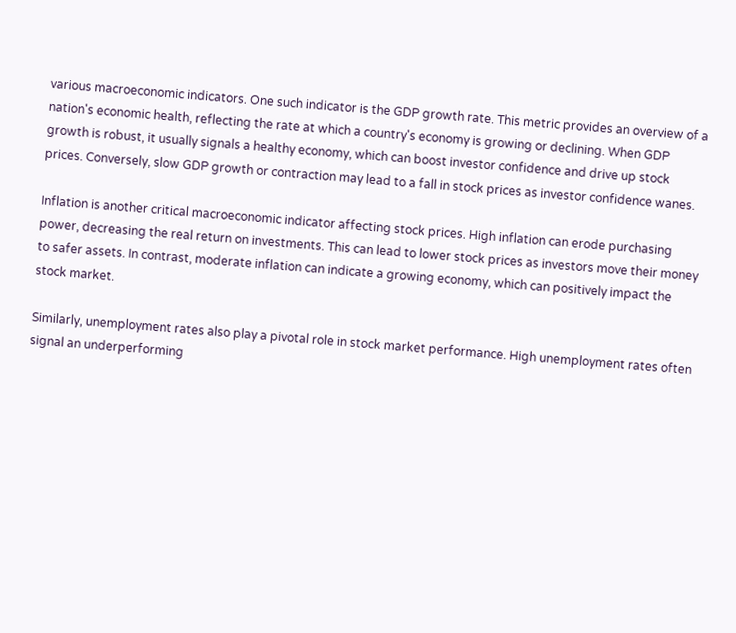various macroeconomic indicators. One such indicator is the GDP growth rate. This metric provides an overview of a nation's economic health, reflecting the rate at which a country's economy is growing or declining. When GDP growth is robust, it usually signals a healthy economy, which can boost investor confidence and drive up stock prices. Conversely, slow GDP growth or contraction may lead to a fall in stock prices as investor confidence wanes.

Inflation is another critical macroeconomic indicator affecting stock prices. High inflation can erode purchasing power, decreasing the real return on investments. This can lead to lower stock prices as investors move their money to safer assets. In contrast, moderate inflation can indicate a growing economy, which can positively impact the stock market.

Similarly, unemployment rates also play a pivotal role in stock market performance. High unemployment rates often signal an underperforming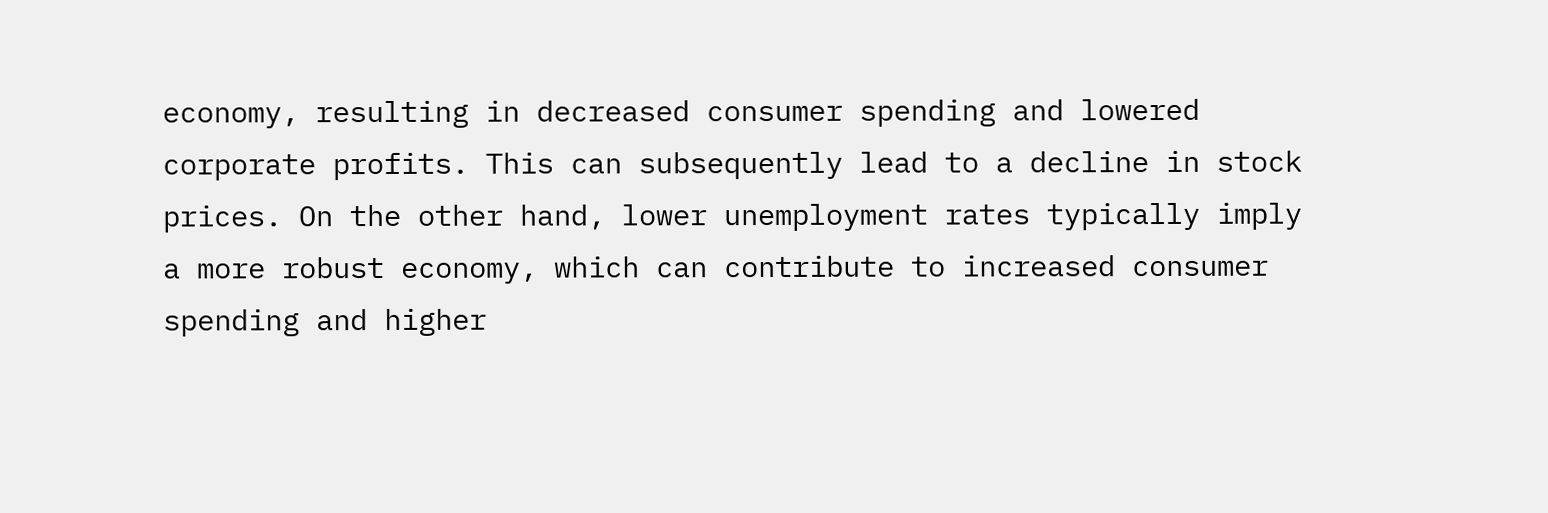economy, resulting in decreased consumer spending and lowered corporate profits. This can subsequently lead to a decline in stock prices. On the other hand, lower unemployment rates typically imply a more robust economy, which can contribute to increased consumer spending and higher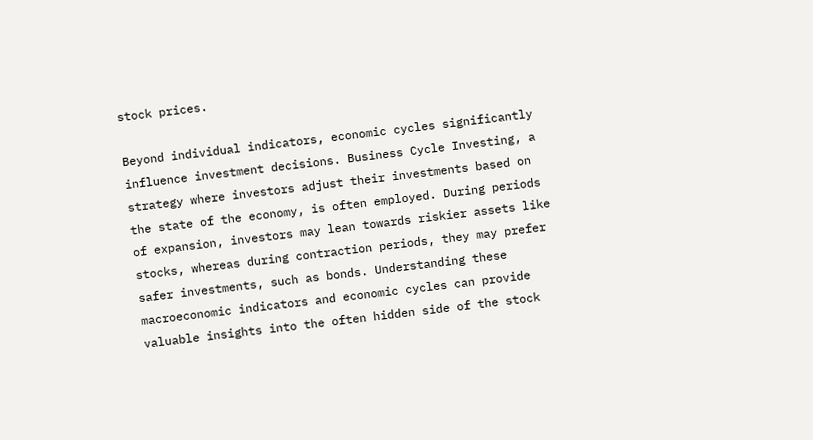stock prices.

Beyond individual indicators, economic cycles significantly influence investment decisions. Business Cycle Investing, a strategy where investors adjust their investments based on the state of the economy, is often employed. During periods of expansion, investors may lean towards riskier assets like stocks, whereas during contraction periods, they may prefer safer investments, such as bonds. Understanding these macroeconomic indicators and economic cycles can provide valuable insights into the often hidden side of the stock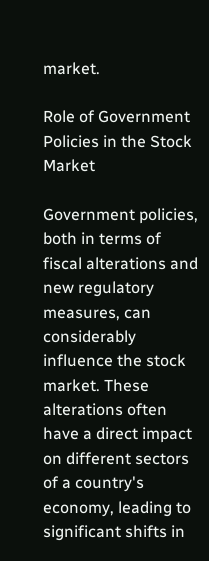market.

Role of Government Policies in the Stock Market

Government policies, both in terms of fiscal alterations and new regulatory measures, can considerably influence the stock market. These alterations often have a direct impact on different sectors of a country's economy, leading to significant shifts in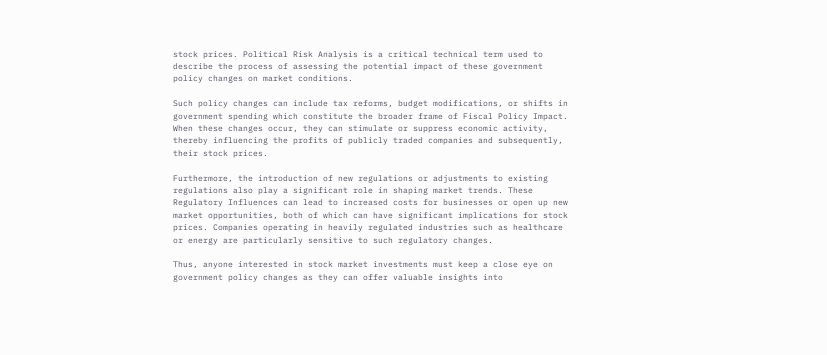stock prices. Political Risk Analysis is a critical technical term used to describe the process of assessing the potential impact of these government policy changes on market conditions.

Such policy changes can include tax reforms, budget modifications, or shifts in government spending which constitute the broader frame of Fiscal Policy Impact. When these changes occur, they can stimulate or suppress economic activity, thereby influencing the profits of publicly traded companies and subsequently, their stock prices.

Furthermore, the introduction of new regulations or adjustments to existing regulations also play a significant role in shaping market trends. These Regulatory Influences can lead to increased costs for businesses or open up new market opportunities, both of which can have significant implications for stock prices. Companies operating in heavily regulated industries such as healthcare or energy are particularly sensitive to such regulatory changes.

Thus, anyone interested in stock market investments must keep a close eye on government policy changes as they can offer valuable insights into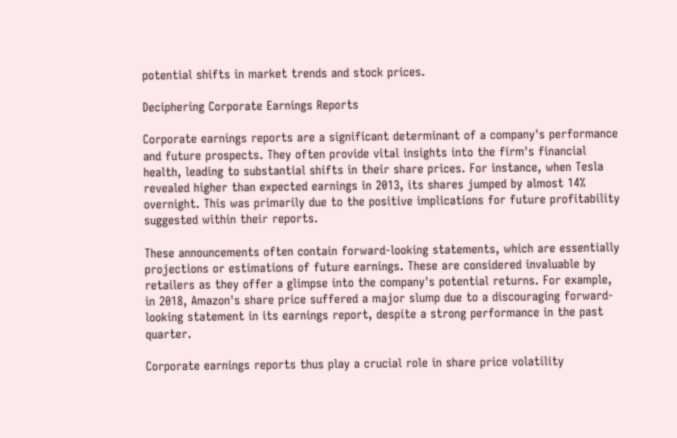potential shifts in market trends and stock prices.

Deciphering Corporate Earnings Reports

Corporate earnings reports are a significant determinant of a company's performance and future prospects. They often provide vital insights into the firm's financial health, leading to substantial shifts in their share prices. For instance, when Tesla revealed higher than expected earnings in 2013, its shares jumped by almost 14% overnight. This was primarily due to the positive implications for future profitability suggested within their reports.

These announcements often contain forward-looking statements, which are essentially projections or estimations of future earnings. These are considered invaluable by retailers as they offer a glimpse into the company's potential returns. For example, in 2018, Amazon's share price suffered a major slump due to a discouraging forward-looking statement in its earnings report, despite a strong performance in the past quarter.

Corporate earnings reports thus play a crucial role in share price volatility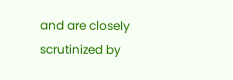and are closely scrutinized by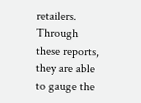retailers. Through these reports, they are able to gauge the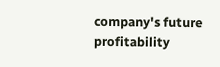company's future profitability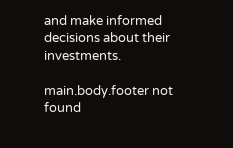and make informed decisions about their investments.

main.body.footer not found